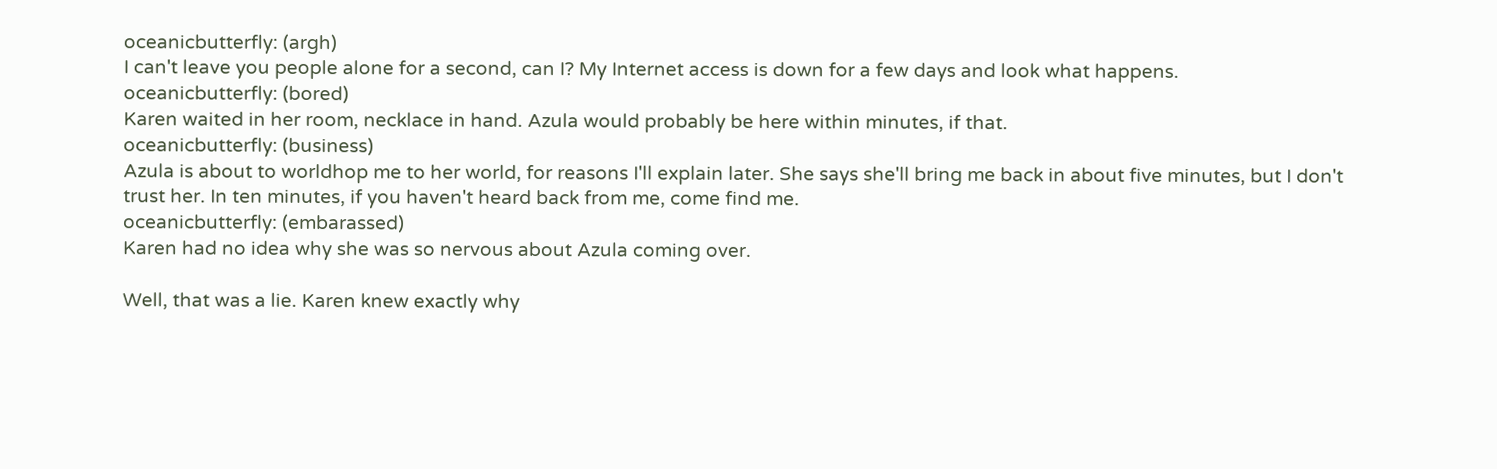oceanicbutterfly: (argh)
I can't leave you people alone for a second, can I? My Internet access is down for a few days and look what happens.
oceanicbutterfly: (bored)
Karen waited in her room, necklace in hand. Azula would probably be here within minutes, if that.
oceanicbutterfly: (business)
Azula is about to worldhop me to her world, for reasons I'll explain later. She says she'll bring me back in about five minutes, but I don't trust her. In ten minutes, if you haven't heard back from me, come find me.
oceanicbutterfly: (embarassed)
Karen had no idea why she was so nervous about Azula coming over.

Well, that was a lie. Karen knew exactly why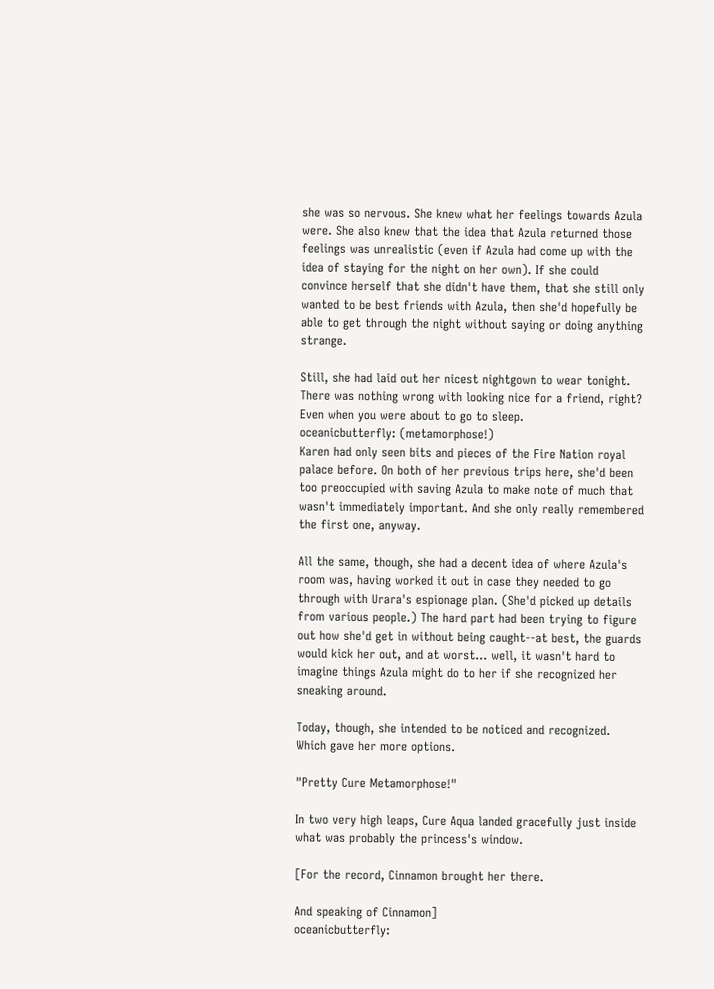she was so nervous. She knew what her feelings towards Azula were. She also knew that the idea that Azula returned those feelings was unrealistic (even if Azula had come up with the idea of staying for the night on her own). If she could convince herself that she didn't have them, that she still only wanted to be best friends with Azula, then she'd hopefully be able to get through the night without saying or doing anything strange.

Still, she had laid out her nicest nightgown to wear tonight. There was nothing wrong with looking nice for a friend, right? Even when you were about to go to sleep.
oceanicbutterfly: (metamorphose!)
Karen had only seen bits and pieces of the Fire Nation royal palace before. On both of her previous trips here, she'd been too preoccupied with saving Azula to make note of much that wasn't immediately important. And she only really remembered the first one, anyway.

All the same, though, she had a decent idea of where Azula's room was, having worked it out in case they needed to go through with Urara's espionage plan. (She'd picked up details from various people.) The hard part had been trying to figure out how she'd get in without being caught--at best, the guards would kick her out, and at worst... well, it wasn't hard to imagine things Azula might do to her if she recognized her sneaking around.

Today, though, she intended to be noticed and recognized. Which gave her more options.

"Pretty Cure Metamorphose!"

In two very high leaps, Cure Aqua landed gracefully just inside what was probably the princess's window.

[For the record, Cinnamon brought her there.

And speaking of Cinnamon]
oceanicbutterfly: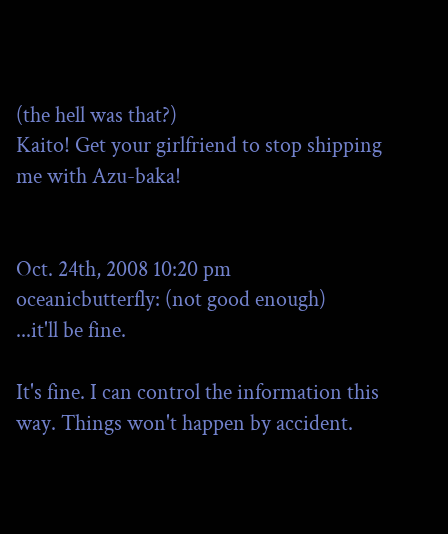(the hell was that?)
Kaito! Get your girlfriend to stop shipping me with Azu-baka!


Oct. 24th, 2008 10:20 pm
oceanicbutterfly: (not good enough)
...it'll be fine.

It's fine. I can control the information this way. Things won't happen by accident.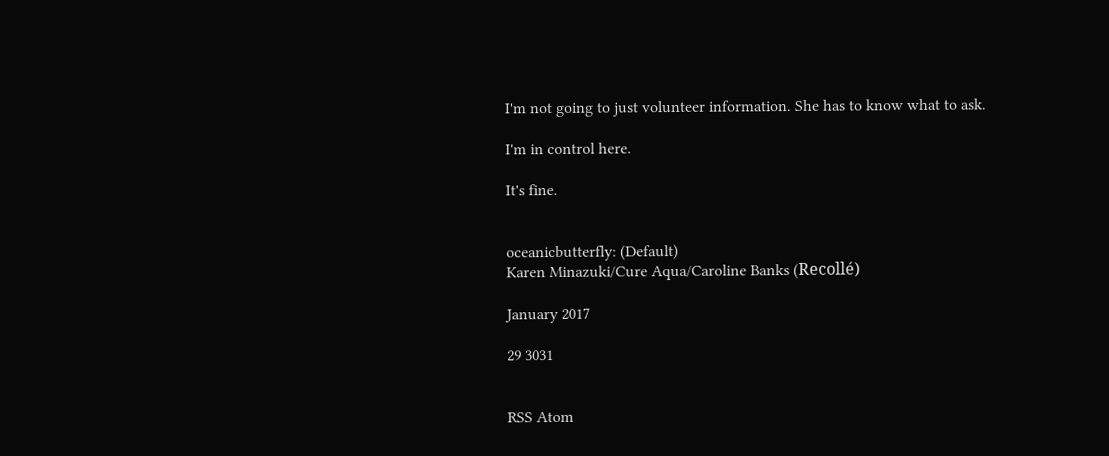I'm not going to just volunteer information. She has to know what to ask.

I'm in control here.

It's fine.


oceanicbutterfly: (Default)
Karen Minazuki/Cure Aqua/Caroline Banks (Recollé)

January 2017

29 3031


RSS Atom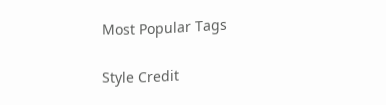Most Popular Tags

Style Credit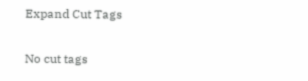Expand Cut Tags

No cut tags